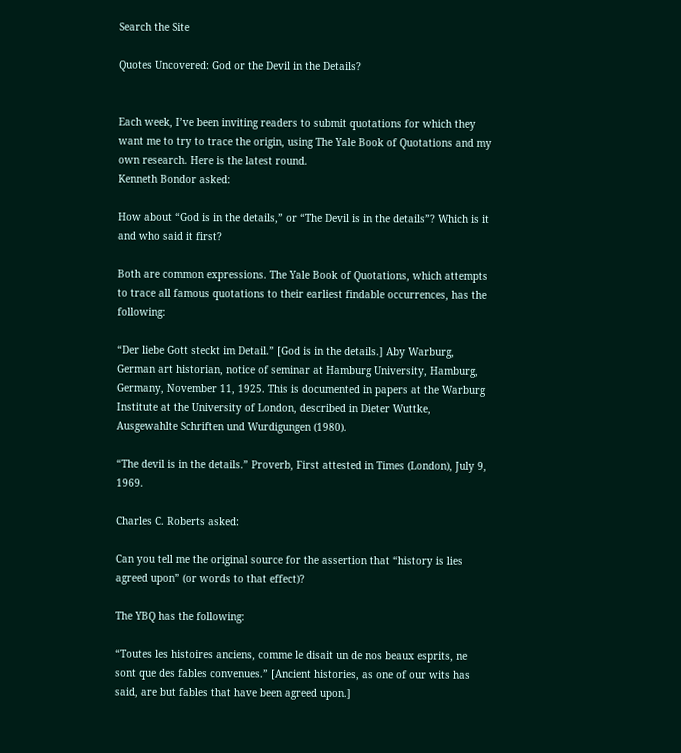Search the Site

Quotes Uncovered: God or the Devil in the Details?


Each week, I’ve been inviting readers to submit quotations for which they want me to try to trace the origin, using The Yale Book of Quotations and my own research. Here is the latest round.
Kenneth Bondor asked:

How about “God is in the details,” or “The Devil is in the details”? Which is it and who said it first?

Both are common expressions. The Yale Book of Quotations, which attempts to trace all famous quotations to their earliest findable occurrences, has the following:

“Der liebe Gott steckt im Detail.” [God is in the details.] Aby Warburg, German art historian, notice of seminar at Hamburg University, Hamburg, Germany, November 11, 1925. This is documented in papers at the Warburg Institute at the University of London, described in Dieter Wuttke, Ausgewahlte Schriften und Wurdigungen (1980).

“The devil is in the details.” Proverb, First attested in Times (London), July 9, 1969.

Charles C. Roberts asked:

Can you tell me the original source for the assertion that “history is lies agreed upon” (or words to that effect)?

The YBQ has the following:

“Toutes les histoires anciens, comme le disait un de nos beaux esprits, ne sont que des fables convenues.” [Ancient histories, as one of our wits has said, are but fables that have been agreed upon.]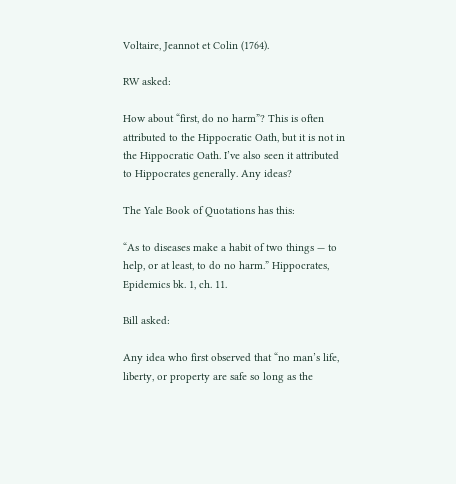Voltaire, Jeannot et Colin (1764).

RW asked:

How about “first, do no harm”? This is often attributed to the Hippocratic Oath, but it is not in the Hippocratic Oath. I’ve also seen it attributed to Hippocrates generally. Any ideas?

The Yale Book of Quotations has this:

“As to diseases make a habit of two things — to help, or at least, to do no harm.” Hippocrates, Epidemics bk. 1, ch. 11.

Bill asked:

Any idea who first observed that “no man’s life, liberty, or property are safe so long as the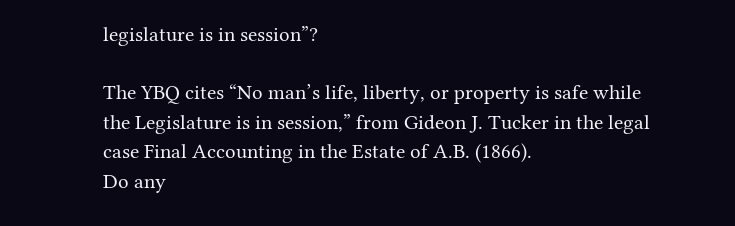legislature is in session”?

The YBQ cites “No man’s life, liberty, or property is safe while the Legislature is in session,” from Gideon J. Tucker in the legal case Final Accounting in the Estate of A.B. (1866).
Do any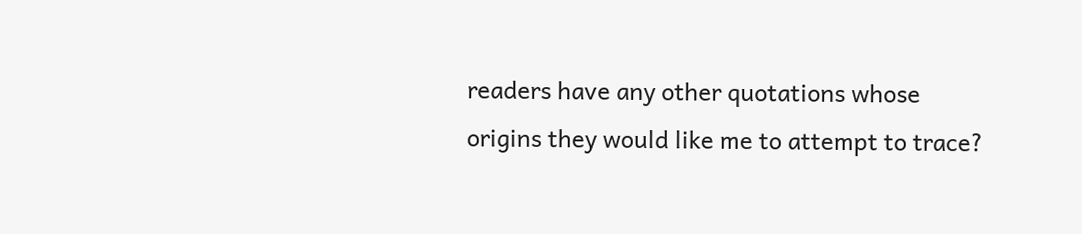readers have any other quotations whose origins they would like me to attempt to trace?